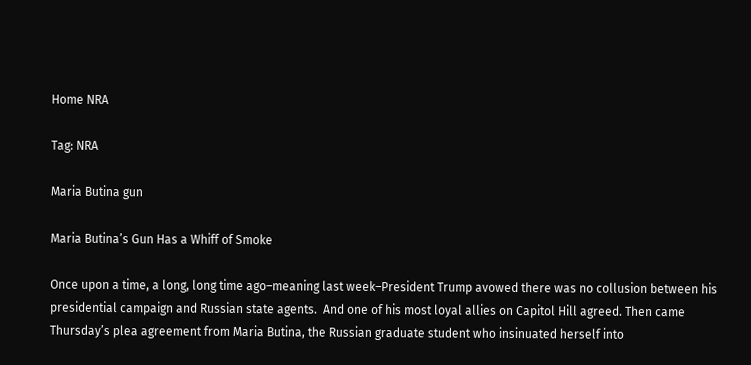Home NRA

Tag: NRA

Maria Butina gun

Maria Butina’s Gun Has a Whiff of Smoke

Once upon a time, a long, long time ago–meaning last week–President Trump avowed there was no collusion between his presidential campaign and Russian state agents.  And one of his most loyal allies on Capitol Hill agreed. Then came Thursday’s plea agreement from Maria Butina, the Russian graduate student who insinuated herself into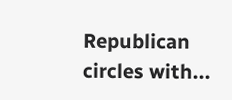Republican circles with...